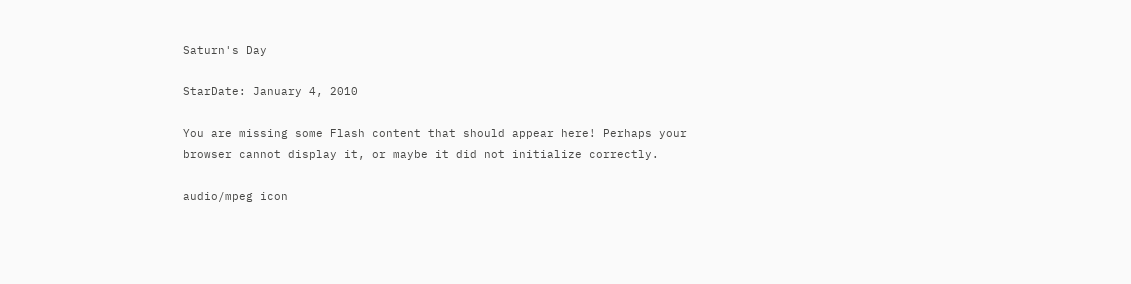Saturn's Day

StarDate: January 4, 2010

You are missing some Flash content that should appear here! Perhaps your browser cannot display it, or maybe it did not initialize correctly.

audio/mpeg icon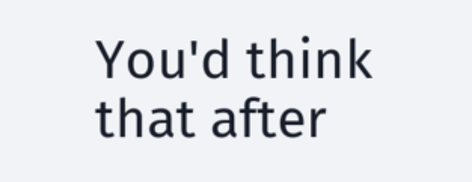You'd think that after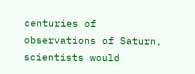centuries of observations of Saturn, scientists would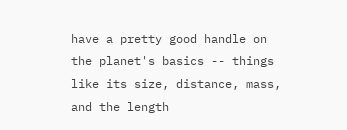have a pretty good handle on the planet's basics -- things like its size, distance, mass, and the length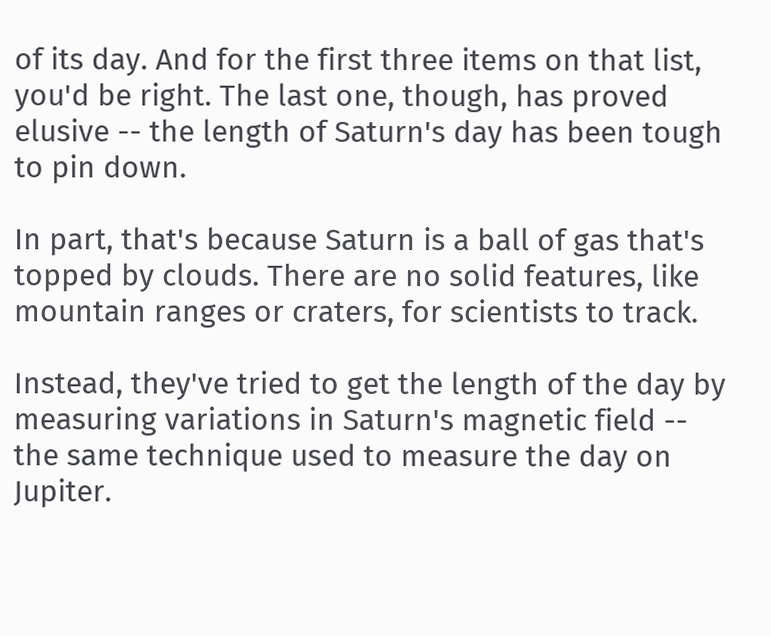of its day. And for the first three items on that list, you'd be right. The last one, though, has proved elusive -- the length of Saturn's day has been tough to pin down.

In part, that's because Saturn is a ball of gas that's topped by clouds. There are no solid features, like mountain ranges or craters, for scientists to track.

Instead, they've tried to get the length of the day by measuring variations in Saturn's magnetic field -- the same technique used to measure the day on Jupiter.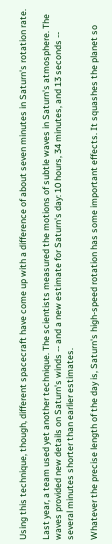Using this technique, though, different spacecraft have come up with a difference of about seven minutes in Saturn's rotation rate.

Last year, a team used yet another technique. The scientists measured the motions of subtle waves in Saturn's atmosphere. The waves provided new details on Saturn's winds -- and a new estimate for Saturn's day: 10 hours, 34 minutes, and 13 seconds -- several minutes shorter than earlier estimates.

Whatever the precise length of the day is, Saturn's high-speed rotation has some important effects. It squashes the planet so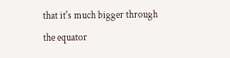that it's much bigger through the equator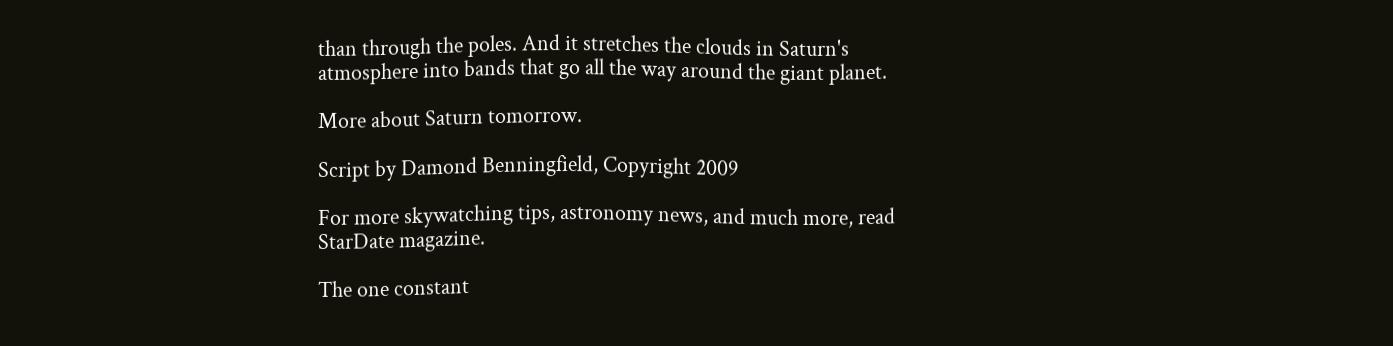than through the poles. And it stretches the clouds in Saturn's atmosphere into bands that go all the way around the giant planet.

More about Saturn tomorrow.

Script by Damond Benningfield, Copyright 2009

For more skywatching tips, astronomy news, and much more, read StarDate magazine.

The one constant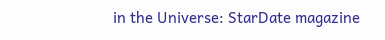in the Universe: StarDate magazine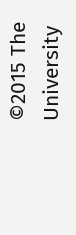©2015 The University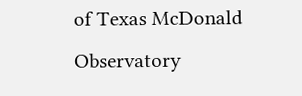of Texas McDonald Observatory